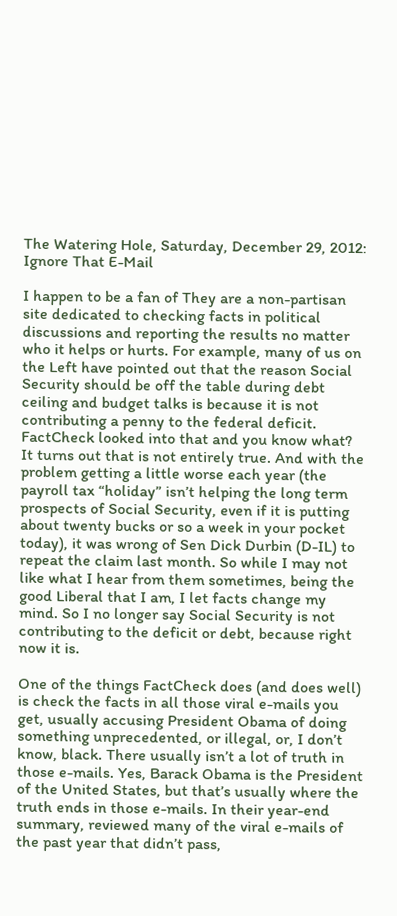The Watering Hole, Saturday, December 29, 2012: Ignore That E-Mail

I happen to be a fan of They are a non-partisan site dedicated to checking facts in political discussions and reporting the results no matter who it helps or hurts. For example, many of us on the Left have pointed out that the reason Social Security should be off the table during debt ceiling and budget talks is because it is not contributing a penny to the federal deficit. FactCheck looked into that and you know what? It turns out that is not entirely true. And with the problem getting a little worse each year (the payroll tax “holiday” isn’t helping the long term prospects of Social Security, even if it is putting about twenty bucks or so a week in your pocket today), it was wrong of Sen Dick Durbin (D-IL) to repeat the claim last month. So while I may not like what I hear from them sometimes, being the good Liberal that I am, I let facts change my mind. So I no longer say Social Security is not contributing to the deficit or debt, because right now it is.

One of the things FactCheck does (and does well) is check the facts in all those viral e-mails you get, usually accusing President Obama of doing something unprecedented, or illegal, or, I don’t know, black. There usually isn’t a lot of truth in those e-mails. Yes, Barack Obama is the President of the United States, but that’s usually where the truth ends in those e-mails. In their year-end summary, reviewed many of the viral e-mails of the past year that didn’t pass,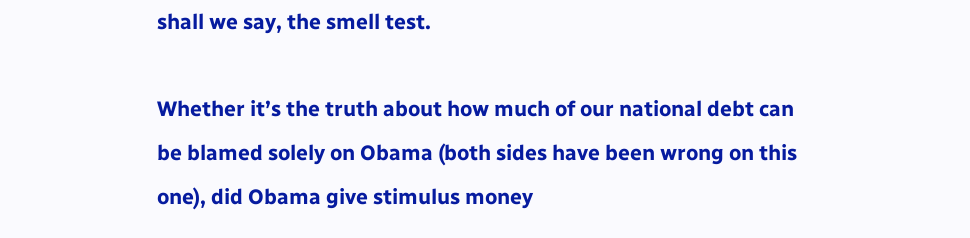shall we say, the smell test.

Whether it’s the truth about how much of our national debt can be blamed solely on Obama (both sides have been wrong on this one), did Obama give stimulus money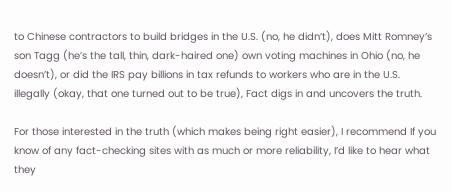to Chinese contractors to build bridges in the U.S. (no, he didn’t), does Mitt Romney’s son Tagg (he’s the tall, thin, dark-haired one) own voting machines in Ohio (no, he doesn’t), or did the IRS pay billions in tax refunds to workers who are in the U.S. illegally (okay, that one turned out to be true), Fact digs in and uncovers the truth.

For those interested in the truth (which makes being right easier), I recommend If you know of any fact-checking sites with as much or more reliability, I’d like to hear what they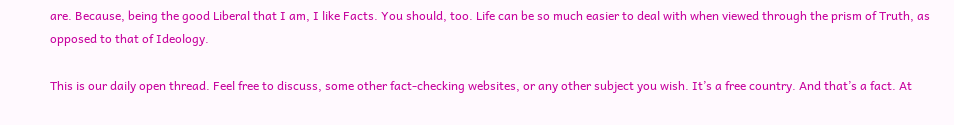are. Because, being the good Liberal that I am, I like Facts. You should, too. Life can be so much easier to deal with when viewed through the prism of Truth, as opposed to that of Ideology.

This is our daily open thread. Feel free to discuss, some other fact-checking websites, or any other subject you wish. It’s a free country. And that’s a fact. At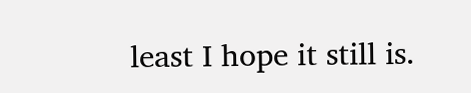least I hope it still is.